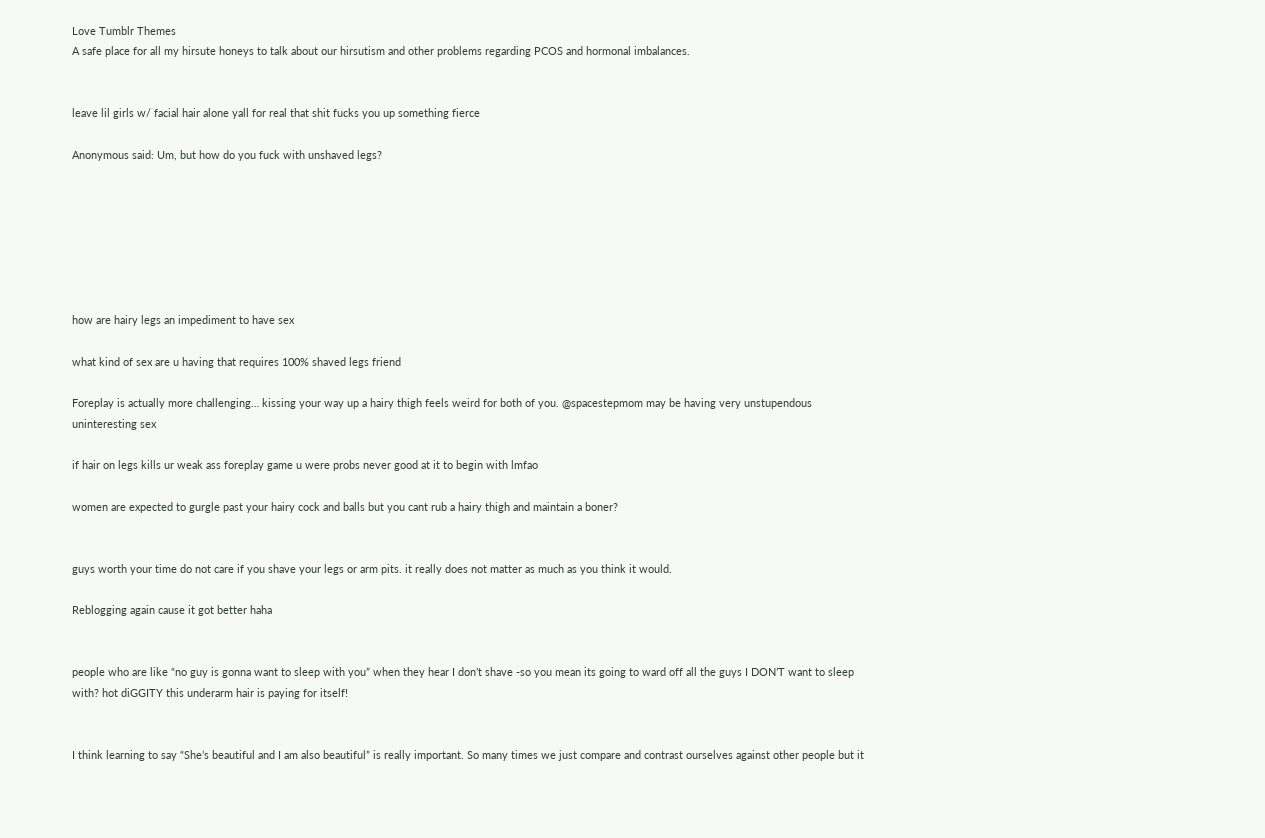Love Tumblr Themes
A safe place for all my hirsute honeys to talk about our hirsutism and other problems regarding PCOS and hormonal imbalances.


leave lil girls w/ facial hair alone yall for real that shit fucks you up something fierce

Anonymous said: Um, but how do you fuck with unshaved legs?







how are hairy legs an impediment to have sex

what kind of sex are u having that requires 100% shaved legs friend

Foreplay is actually more challenging… kissing your way up a hairy thigh feels weird for both of you. @spacestepmom may be having very unstupendous uninteresting sex

if hair on legs kills ur weak ass foreplay game u were probs never good at it to begin with lmfao

women are expected to gurgle past your hairy cock and balls but you cant rub a hairy thigh and maintain a boner?


guys worth your time do not care if you shave your legs or arm pits. it really does not matter as much as you think it would.

Reblogging again cause it got better haha


people who are like “no guy is gonna want to sleep with you” when they hear I don’t shave -so you mean its going to ward off all the guys I DON’T want to sleep with? hot diGGITY this underarm hair is paying for itself!


I think learning to say “She’s beautiful and I am also beautiful” is really important. So many times we just compare and contrast ourselves against other people but it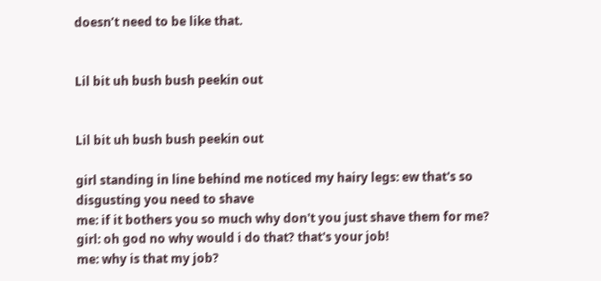doesn’t need to be like that.


Lil bit uh bush bush peekin out


Lil bit uh bush bush peekin out

girl standing in line behind me noticed my hairy legs: ew that's so disgusting you need to shave
me: if it bothers you so much why don't you just shave them for me?
girl: oh god no why would i do that? that's your job!
me: why is that my job?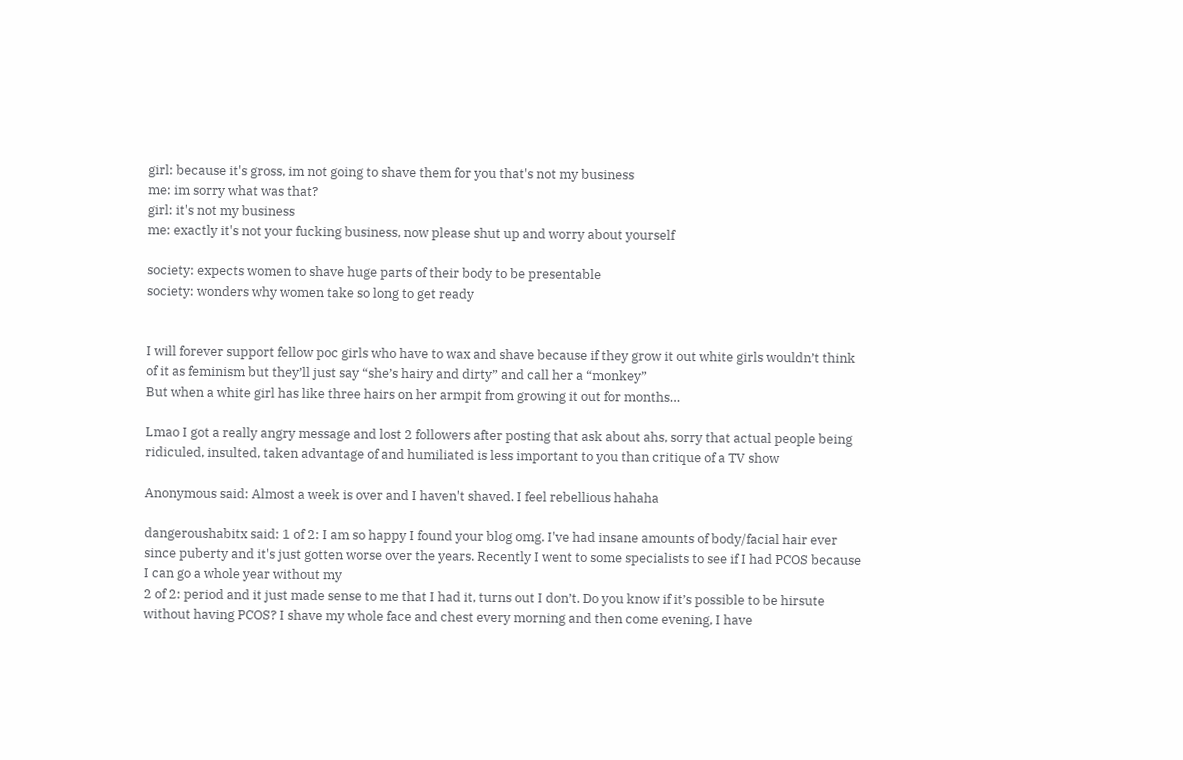girl: because it's gross, im not going to shave them for you that's not my business
me: im sorry what was that?
girl: it's not my business
me: exactly it's not your fucking business, now please shut up and worry about yourself

society: expects women to shave huge parts of their body to be presentable
society: wonders why women take so long to get ready


I will forever support fellow poc girls who have to wax and shave because if they grow it out white girls wouldn’t think of it as feminism but they’ll just say “she’s hairy and dirty” and call her a “monkey”
But when a white girl has like three hairs on her armpit from growing it out for months…

Lmao I got a really angry message and lost 2 followers after posting that ask about ahs, sorry that actual people being ridiculed, insulted, taken advantage of and humiliated is less important to you than critique of a TV show

Anonymous said: Almost a week is over and I haven't shaved. I feel rebellious hahaha

dangeroushabitx said: 1 of 2: I am so happy I found your blog omg. I've had insane amounts of body/facial hair ever since puberty and it's just gotten worse over the years. Recently I went to some specialists to see if I had PCOS because I can go a whole year without my
2 of 2: period and it just made sense to me that I had it, turns out I don’t. Do you know if it’s possible to be hirsute without having PCOS? I shave my whole face and chest every morning and then come evening, I have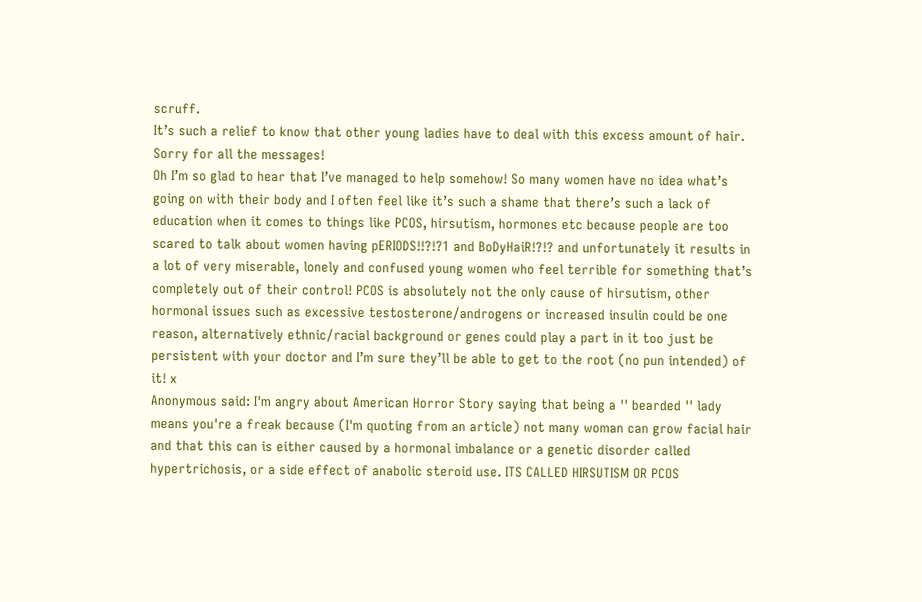scruff.
It’s such a relief to know that other young ladies have to deal with this excess amount of hair. Sorry for all the messages!
Oh I’m so glad to hear that I’ve managed to help somehow! So many women have no idea what’s going on with their body and I often feel like it’s such a shame that there’s such a lack of education when it comes to things like PCOS, hirsutism, hormones etc because people are too scared to talk about women having pERIODS!!?!?1 and BoDyHaiR!?!? and unfortunately it results in a lot of very miserable, lonely and confused young women who feel terrible for something that’s completely out of their control! PCOS is absolutely not the only cause of hirsutism, other hormonal issues such as excessive testosterone/androgens or increased insulin could be one reason, alternatively ethnic/racial background or genes could play a part in it too just be persistent with your doctor and I’m sure they’ll be able to get to the root (no pun intended) of it! x
Anonymous said: I'm angry about American Horror Story saying that being a '' bearded '' lady means you're a freak because (I'm quoting from an article) not many woman can grow facial hair and that this can is either caused by a hormonal imbalance or a genetic disorder called hypertrichosis, or a side effect of anabolic steroid use. ITS CALLED HIRSUTISM OR PCOS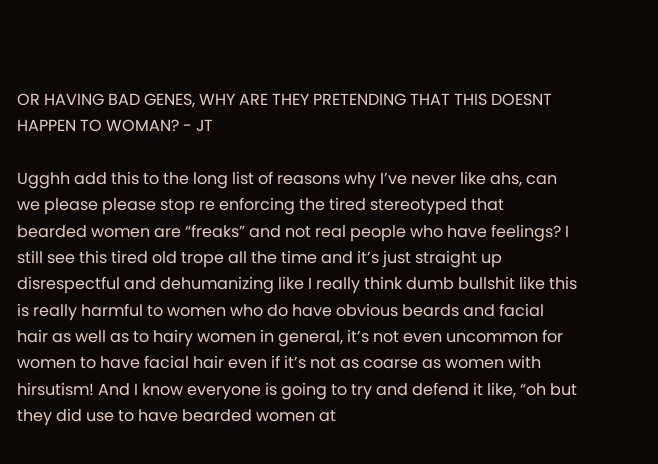OR HAVING BAD GENES, WHY ARE THEY PRETENDING THAT THIS DOESNT HAPPEN TO WOMAN? - JT

Ugghh add this to the long list of reasons why I’ve never like ahs, can we please please stop re enforcing the tired stereotyped that bearded women are “freaks” and not real people who have feelings? I still see this tired old trope all the time and it’s just straight up disrespectful and dehumanizing like I really think dumb bullshit like this is really harmful to women who do have obvious beards and facial hair as well as to hairy women in general, it’s not even uncommon for women to have facial hair even if it’s not as coarse as women with hirsutism! And I know everyone is going to try and defend it like, “oh but they did use to have bearded women at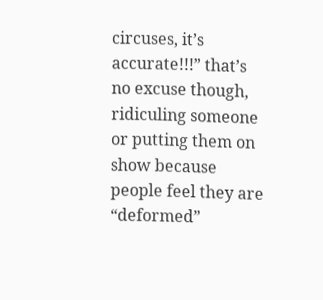circuses, it’s accurate!!!” that’s no excuse though, ridiculing someone or putting them on show because people feel they are “deformed”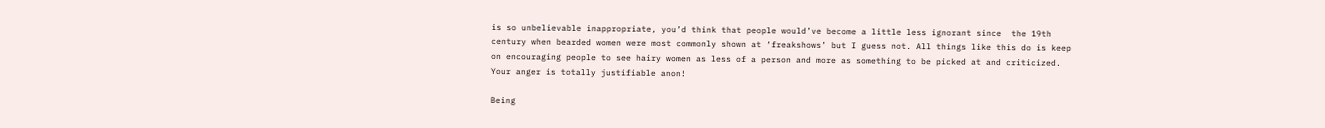is so unbelievable inappropriate, you’d think that people would’ve become a little less ignorant since  the 19th century when bearded women were most commonly shown at ‘freakshows’ but I guess not. All things like this do is keep on encouraging people to see hairy women as less of a person and more as something to be picked at and criticized. Your anger is totally justifiable anon!

Being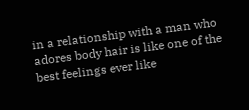in a relationship with a man who adores body hair is like one of the best feelings ever like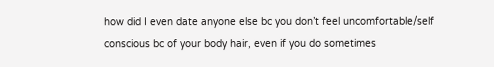how did I even date anyone else bc you don’t feel uncomfortable/self conscious bc of your body hair, even if you do sometimes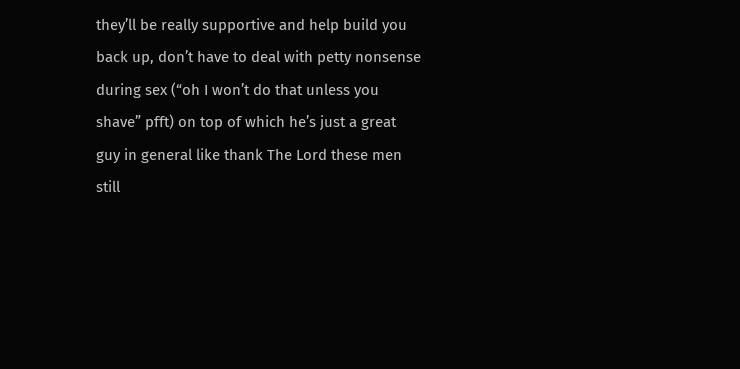they’ll be really supportive and help build you back up, don’t have to deal with petty nonsense during sex (“oh I won’t do that unless you shave” pfft) on top of which he’s just a great guy in general like thank The Lord these men still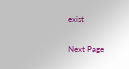exist

Next Page